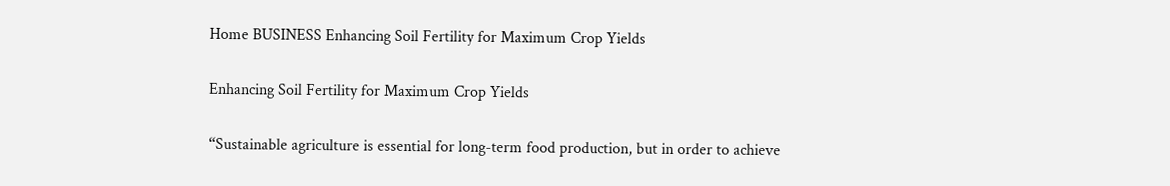Home BUSINESS Enhancing Soil Fertility for Maximum Crop Yields

Enhancing Soil Fertility for Maximum Crop Yields

“Sustainable agriculture is essential for long-term food production, but in order to achieve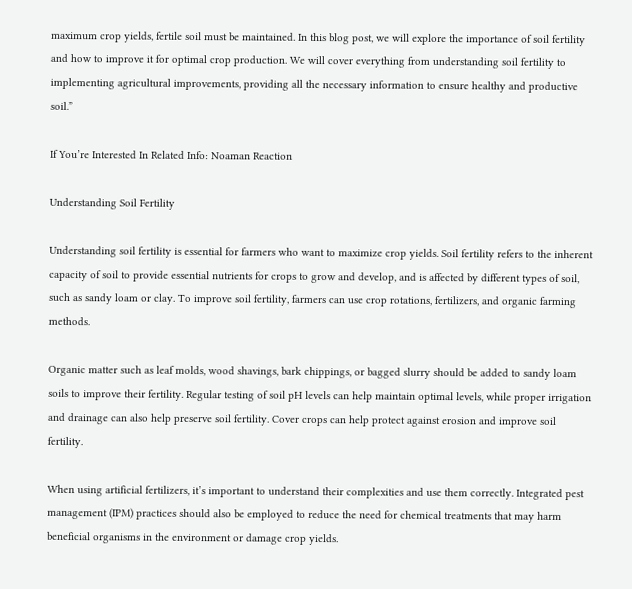maximum crop yields, fertile soil must be maintained. In this blog post, we will explore the importance of soil fertility and how to improve it for optimal crop production. We will cover everything from understanding soil fertility to implementing agricultural improvements, providing all the necessary information to ensure healthy and productive soil.”

If You’re Interested In Related Info: Noaman Reaction

Understanding Soil Fertility

Understanding soil fertility is essential for farmers who want to maximize crop yields. Soil fertility refers to the inherent capacity of soil to provide essential nutrients for crops to grow and develop, and is affected by different types of soil, such as sandy loam or clay. To improve soil fertility, farmers can use crop rotations, fertilizers, and organic farming methods.

Organic matter such as leaf molds, wood shavings, bark chippings, or bagged slurry should be added to sandy loam soils to improve their fertility. Regular testing of soil pH levels can help maintain optimal levels, while proper irrigation and drainage can also help preserve soil fertility. Cover crops can help protect against erosion and improve soil fertility.

When using artificial fertilizers, it’s important to understand their complexities and use them correctly. Integrated pest management (IPM) practices should also be employed to reduce the need for chemical treatments that may harm beneficial organisms in the environment or damage crop yields.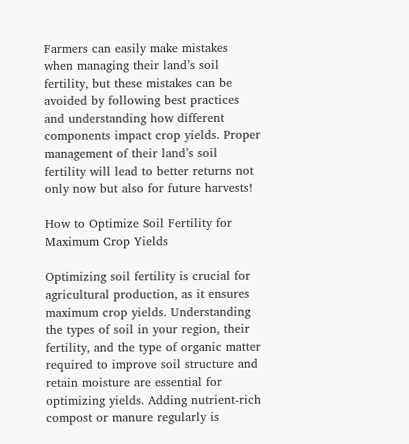Farmers can easily make mistakes when managing their land’s soil fertility, but these mistakes can be avoided by following best practices and understanding how different components impact crop yields. Proper management of their land’s soil fertility will lead to better returns not only now but also for future harvests!

How to Optimize Soil Fertility for Maximum Crop Yields

Optimizing soil fertility is crucial for agricultural production, as it ensures maximum crop yields. Understanding the types of soil in your region, their fertility, and the type of organic matter required to improve soil structure and retain moisture are essential for optimizing yields. Adding nutrient-rich compost or manure regularly is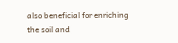also beneficial for enriching the soil and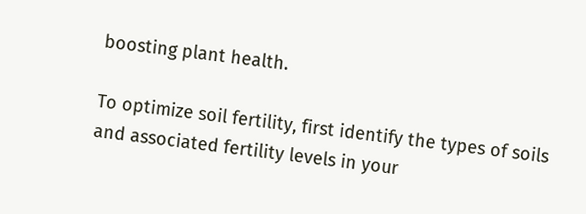boosting plant health.

To optimize soil fertility, first identify the types of soils and associated fertility levels in your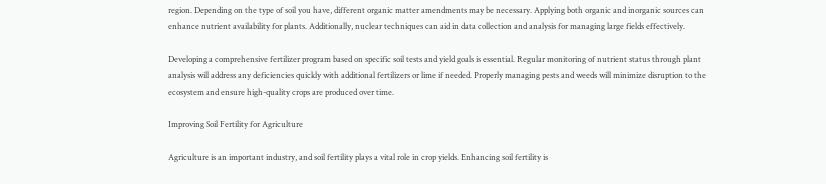region. Depending on the type of soil you have, different organic matter amendments may be necessary. Applying both organic and inorganic sources can enhance nutrient availability for plants. Additionally, nuclear techniques can aid in data collection and analysis for managing large fields effectively.

Developing a comprehensive fertilizer program based on specific soil tests and yield goals is essential. Regular monitoring of nutrient status through plant analysis will address any deficiencies quickly with additional fertilizers or lime if needed. Properly managing pests and weeds will minimize disruption to the ecosystem and ensure high-quality crops are produced over time.

Improving Soil Fertility for Agriculture

Agriculture is an important industry, and soil fertility plays a vital role in crop yields. Enhancing soil fertility is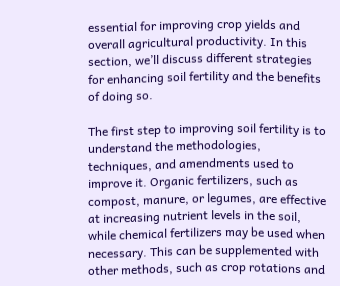essential for improving crop yields and overall agricultural productivity. In this section, we’ll discuss different strategies for enhancing soil fertility and the benefits of doing so.

The first step to improving soil fertility is to understand the methodologies, techniques, and amendments used to improve it. Organic fertilizers, such as compost, manure, or legumes, are effective at increasing nutrient levels in the soil, while chemical fertilizers may be used when necessary. This can be supplemented with other methods, such as crop rotations and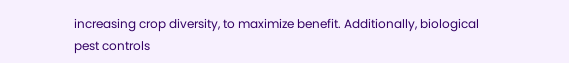increasing crop diversity, to maximize benefit. Additionally, biological pest controls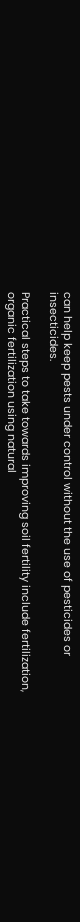can help keep pests under control without the use of pesticides or insecticides.

Practical steps to take towards improving soil fertility include fertilization, organic fertilization using natural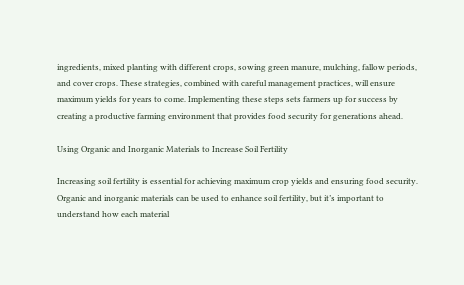ingredients, mixed planting with different crops, sowing green manure, mulching, fallow periods, and cover crops. These strategies, combined with careful management practices, will ensure maximum yields for years to come. Implementing these steps sets farmers up for success by creating a productive farming environment that provides food security for generations ahead.

Using Organic and Inorganic Materials to Increase Soil Fertility

Increasing soil fertility is essential for achieving maximum crop yields and ensuring food security. Organic and inorganic materials can be used to enhance soil fertility, but it’s important to understand how each material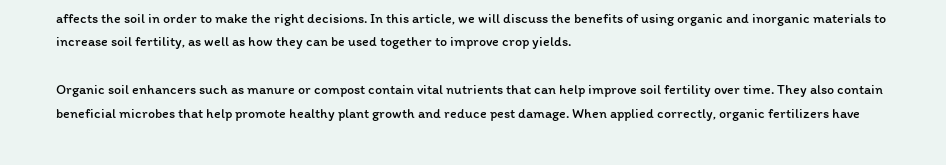affects the soil in order to make the right decisions. In this article, we will discuss the benefits of using organic and inorganic materials to increase soil fertility, as well as how they can be used together to improve crop yields.

Organic soil enhancers such as manure or compost contain vital nutrients that can help improve soil fertility over time. They also contain beneficial microbes that help promote healthy plant growth and reduce pest damage. When applied correctly, organic fertilizers have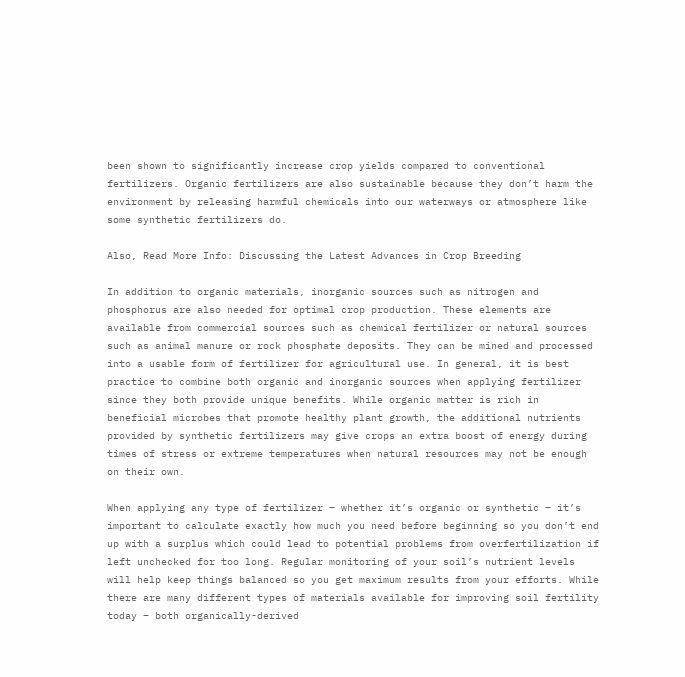been shown to significantly increase crop yields compared to conventional fertilizers. Organic fertilizers are also sustainable because they don’t harm the environment by releasing harmful chemicals into our waterways or atmosphere like some synthetic fertilizers do.

Also, Read More Info: Discussing the Latest Advances in Crop Breeding

In addition to organic materials, inorganic sources such as nitrogen and phosphorus are also needed for optimal crop production. These elements are available from commercial sources such as chemical fertilizer or natural sources such as animal manure or rock phosphate deposits. They can be mined and processed into a usable form of fertilizer for agricultural use. In general, it is best practice to combine both organic and inorganic sources when applying fertilizer since they both provide unique benefits. While organic matter is rich in beneficial microbes that promote healthy plant growth, the additional nutrients provided by synthetic fertilizers may give crops an extra boost of energy during times of stress or extreme temperatures when natural resources may not be enough on their own.

When applying any type of fertilizer – whether it’s organic or synthetic – it’s important to calculate exactly how much you need before beginning so you don’t end up with a surplus which could lead to potential problems from overfertilization if left unchecked for too long. Regular monitoring of your soil’s nutrient levels will help keep things balanced so you get maximum results from your efforts. While there are many different types of materials available for improving soil fertility today – both organically-derived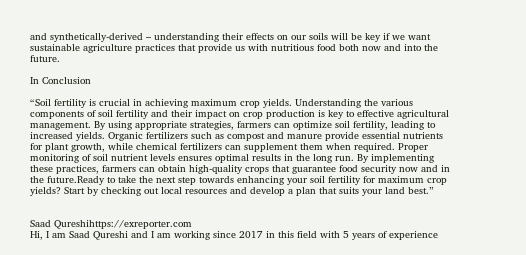and synthetically-derived – understanding their effects on our soils will be key if we want sustainable agriculture practices that provide us with nutritious food both now and into the future.

In Conclusion

“Soil fertility is crucial in achieving maximum crop yields. Understanding the various components of soil fertility and their impact on crop production is key to effective agricultural management. By using appropriate strategies, farmers can optimize soil fertility, leading to increased yields. Organic fertilizers such as compost and manure provide essential nutrients for plant growth, while chemical fertilizers can supplement them when required. Proper monitoring of soil nutrient levels ensures optimal results in the long run. By implementing these practices, farmers can obtain high-quality crops that guarantee food security now and in the future.Ready to take the next step towards enhancing your soil fertility for maximum crop yields? Start by checking out local resources and develop a plan that suits your land best.”


Saad Qureshihttps://exreporter.com
Hi, I am Saad Qureshi and I am working since 2017 in this field with 5 years of experience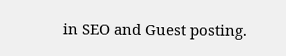in SEO and Guest posting.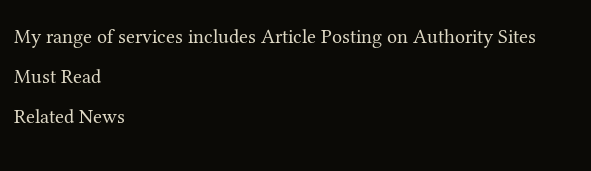My range of services includes Article Posting on Authority Sites
Must Read
Related News